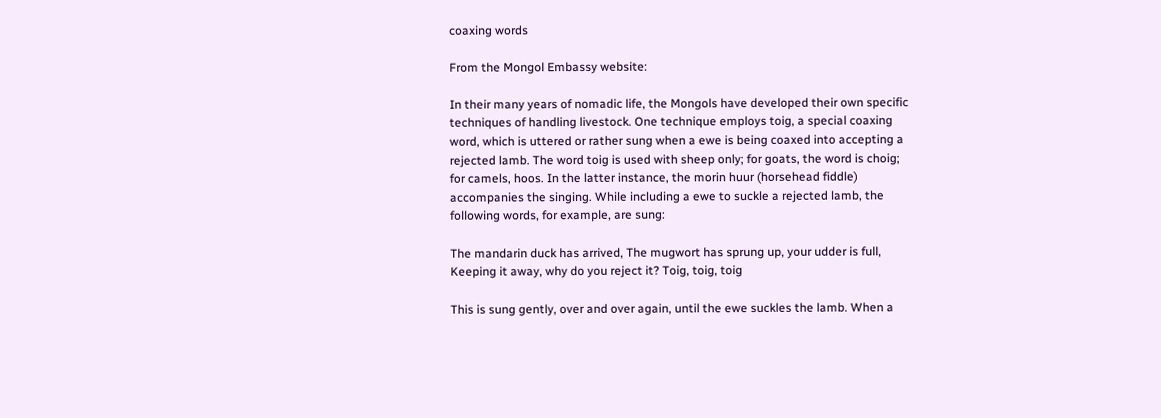coaxing words

From the Mongol Embassy website:

In their many years of nomadic life, the Mongols have developed their own specific techniques of handling livestock. One technique employs toig, a special coaxing word, which is uttered or rather sung when a ewe is being coaxed into accepting a rejected lamb. The word toig is used with sheep only; for goats, the word is choig; for camels, hoos. In the latter instance, the morin huur (horsehead fiddle) accompanies the singing. While including a ewe to suckle a rejected lamb, the following words, for example, are sung:

The mandarin duck has arrived, The mugwort has sprung up, your udder is full,
Keeping it away, why do you reject it? Toig, toig, toig

This is sung gently, over and over again, until the ewe suckles the lamb. When a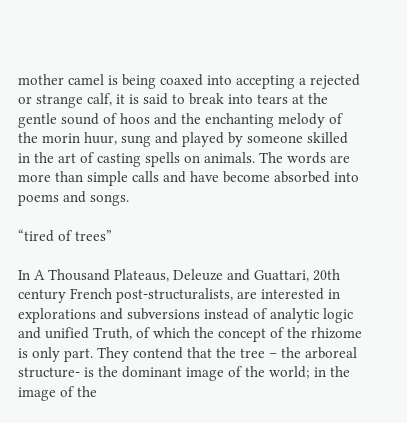mother camel is being coaxed into accepting a rejected or strange calf, it is said to break into tears at the gentle sound of hoos and the enchanting melody of the morin huur, sung and played by someone skilled in the art of casting spells on animals. The words are more than simple calls and have become absorbed into poems and songs.

“tired of trees”

In A Thousand Plateaus, Deleuze and Guattari, 20th century French post-structuralists, are interested in explorations and subversions instead of analytic logic and unified Truth, of which the concept of the rhizome is only part. They contend that the tree – the arboreal structure- is the dominant image of the world; in the image of the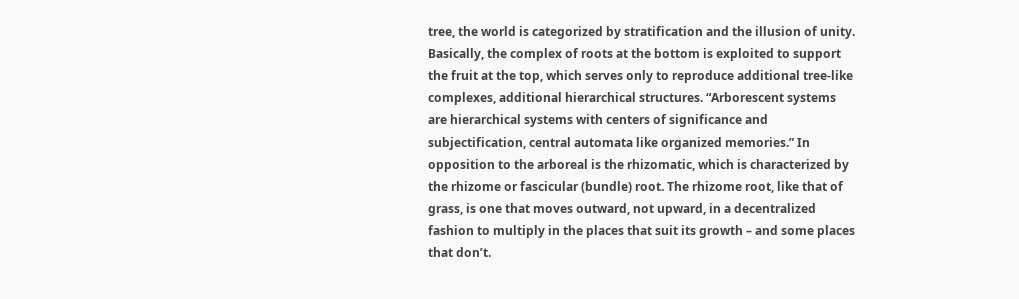tree, the world is categorized by stratification and the illusion of unity. Basically, the complex of roots at the bottom is exploited to support the fruit at the top, which serves only to reproduce additional tree-like complexes, additional hierarchical structures. “Arborescent systems are hierarchical systems with centers of significance and subjectification, central automata like organized memories.” In opposition to the arboreal is the rhizomatic, which is characterized by the rhizome or fascicular (bundle) root. The rhizome root, like that of grass, is one that moves outward, not upward, in a decentralized fashion to multiply in the places that suit its growth – and some places that don’t.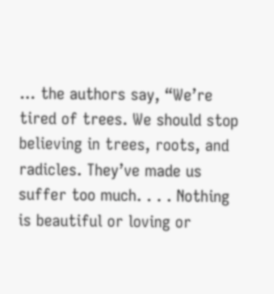… the authors say, “We’re tired of trees. We should stop believing in trees, roots, and radicles. They’ve made us suffer too much. . . . Nothing is beautiful or loving or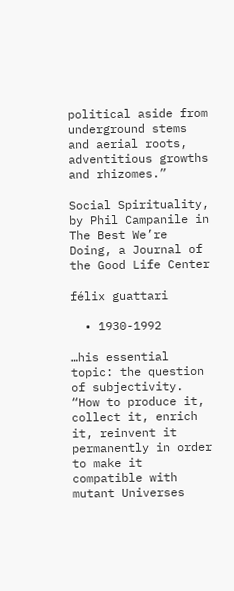political aside from underground stems and aerial roots, adventitious growths and rhizomes.”

Social Spirituality, by Phil Campanile in
The Best We’re Doing, a Journal of the Good Life Center

félix guattari

  • 1930-1992

…his essential topic: the question of subjectivity. “How to produce it, collect it, enrich it, reinvent it permanently in order to make it compatible with mutant Universes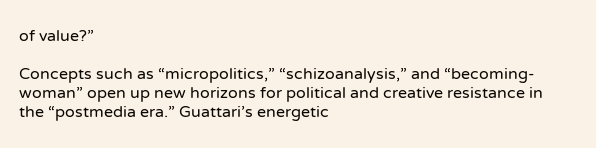of value?”

Concepts such as “micropolitics,” “schizoanalysis,” and “becoming-woman” open up new horizons for political and creative resistance in the “postmedia era.” Guattari’s energetic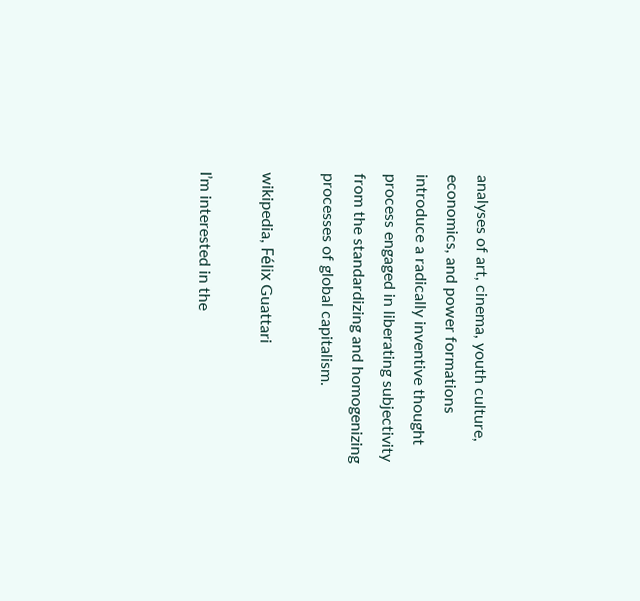analyses of art, cinema, youth culture, economics, and power formations introduce a radically inventive thought process engaged in liberating subjectivity from the standardizing and homogenizing processes of global capitalism.

wikipedia, Félix Guattari

I’m interested in the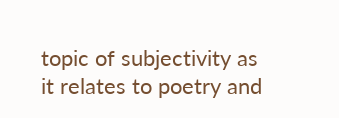topic of subjectivity as it relates to poetry and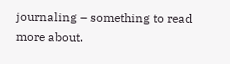journaling – something to read more about.